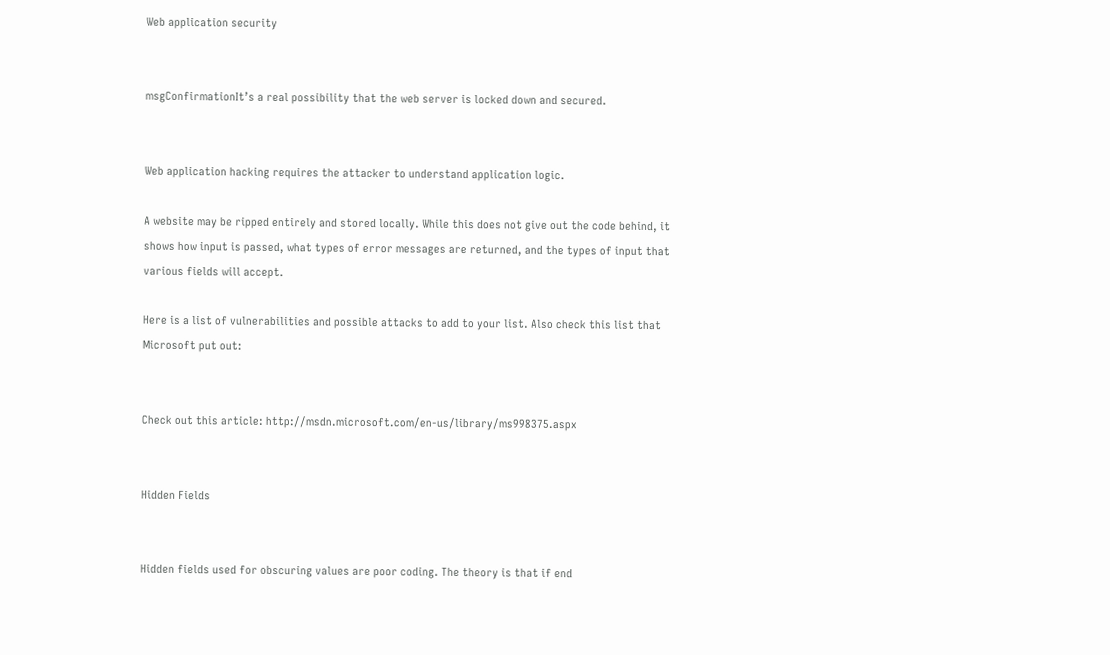Web application security


msgConfirmationIt’s a real possibility that the web server is locked down and secured.


Web application hacking requires the attacker to understand application logic.

A website may be ripped entirely and stored locally. While this does not give out the code behind, it shows how input is passed, what types of error messages are returned, and the types of input that various fields will accept.

Here is a list of vulnerabilities and possible attacks to add to your list. Also check this list that Microsoft put out:


Check out this article: http://msdn.microsoft.com/en-us/library/ms998375.aspx


Hidden Fields


Hidden fields used for obscuring values are poor coding. The theory is that if end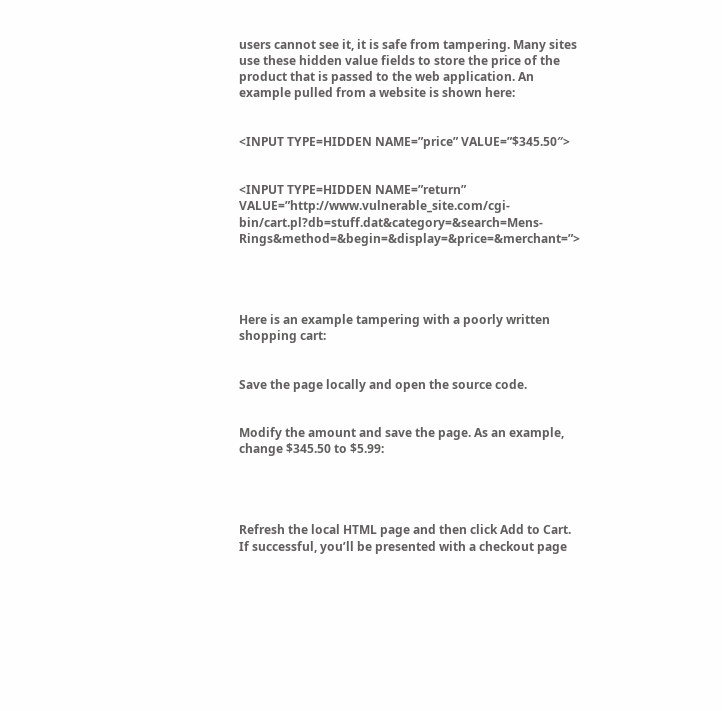users cannot see it, it is safe from tampering. Many sites use these hidden value fields to store the price of the product that is passed to the web application. An example pulled from a website is shown here:


<INPUT TYPE=HIDDEN NAME=”price” VALUE=”$345.50″>


<INPUT TYPE=HIDDEN NAME=”return” VALUE=”http://www.vulnerable_site.com/cgi-bin/cart.pl?db=stuff.dat&category=&search=Mens-Rings&method=&begin=&display=&price=&merchant=”>




Here is an example tampering with a poorly written shopping cart:


Save the page locally and open the source code.


Modify the amount and save the page. As an example, change $345.50 to $5.99:




Refresh the local HTML page and then click Add to Cart. If successful, you’ll be presented with a checkout page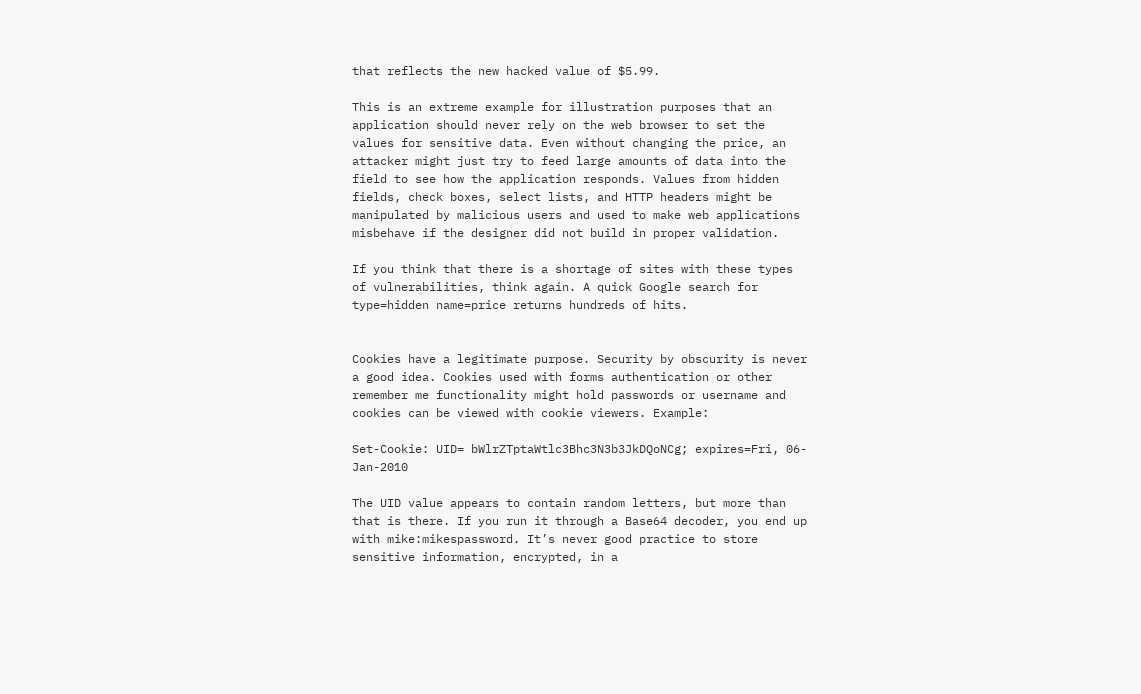that reflects the new hacked value of $5.99.

This is an extreme example for illustration purposes that an application should never rely on the web browser to set the values for sensitive data. Even without changing the price, an attacker might just try to feed large amounts of data into the field to see how the application responds. Values from hidden fields, check boxes, select lists, and HTTP headers might be manipulated by malicious users and used to make web applications misbehave if the designer did not build in proper validation.

If you think that there is a shortage of sites with these types of vulnerabilities, think again. A quick Google search for type=hidden name=price returns hundreds of hits.


Cookies have a legitimate purpose. Security by obscurity is never a good idea. Cookies used with forms authentication or other remember me functionality might hold passwords or username and cookies can be viewed with cookie viewers. Example:

Set-Cookie: UID= bWlrZTptaWtlc3Bhc3N3b3JkDQoNCg; expires=Fri, 06-Jan-2010

The UID value appears to contain random letters, but more than that is there. If you run it through a Base64 decoder, you end up with mike:mikespassword. It’s never good practice to store sensitive information, encrypted, in a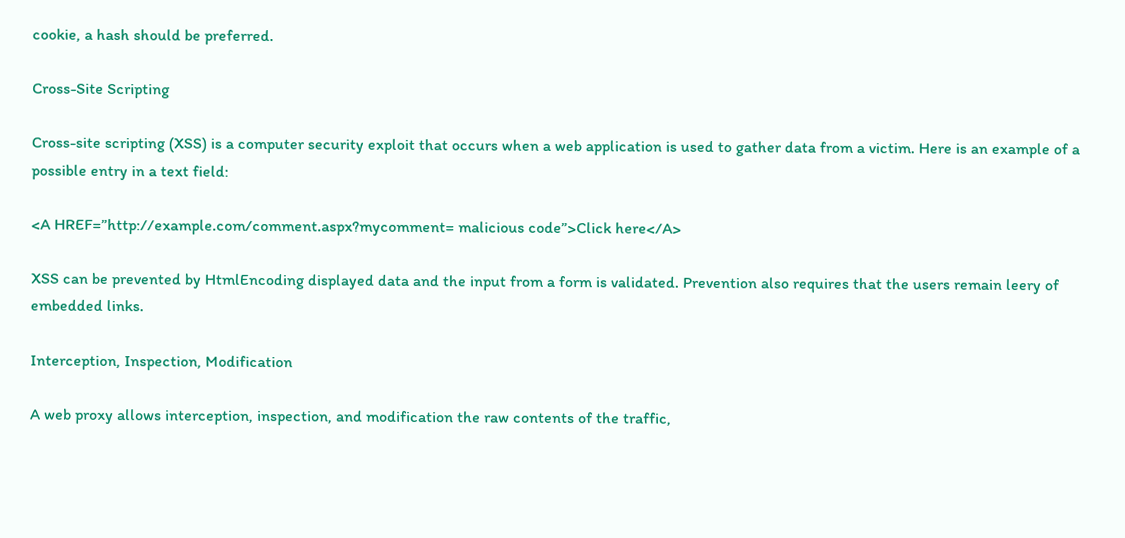cookie, a hash should be preferred.

Cross-Site Scripting

Cross-site scripting (XSS) is a computer security exploit that occurs when a web application is used to gather data from a victim. Here is an example of a possible entry in a text field:

<A HREF=”http://example.com/comment.aspx?mycomment= malicious code”>Click here</A>

XSS can be prevented by HtmlEncoding displayed data and the input from a form is validated. Prevention also requires that the users remain leery of embedded links.

Interception, Inspection, Modification

A web proxy allows interception, inspection, and modification the raw contents of the traffic,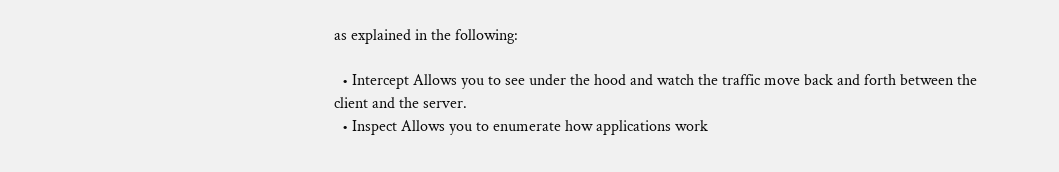as explained in the following:

  • Intercept Allows you to see under the hood and watch the traffic move back and forth between the client and the server.
  • Inspect Allows you to enumerate how applications work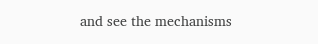and see the mechanisms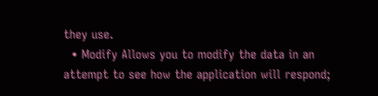they use.
  • Modify Allows you to modify the data in an attempt to see how the application will respond;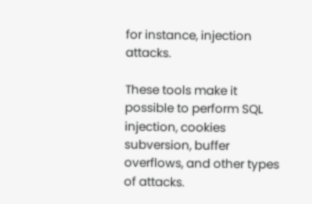for instance, injection attacks.

These tools make it possible to perform SQL injection, cookies subversion, buffer overflows, and other types of attacks.